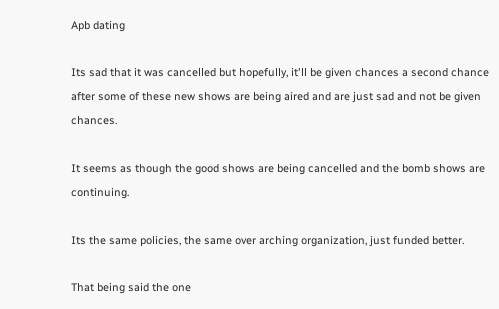Apb dating

Its sad that it was cancelled but hopefully, it'll be given chances a second chance after some of these new shows are being aired and are just sad and not be given chances.

It seems as though the good shows are being cancelled and the bomb shows are continuing.

Its the same policies, the same over arching organization, just funded better.

That being said the one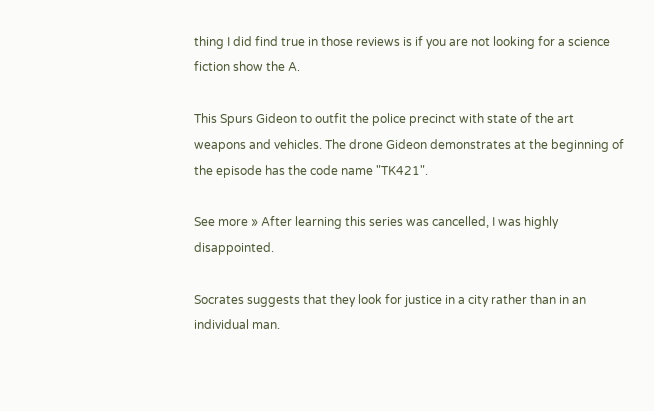thing I did find true in those reviews is if you are not looking for a science fiction show the A.

This Spurs Gideon to outfit the police precinct with state of the art weapons and vehicles. The drone Gideon demonstrates at the beginning of the episode has the code name "TK421".

See more » After learning this series was cancelled, I was highly disappointed.

Socrates suggests that they look for justice in a city rather than in an individual man.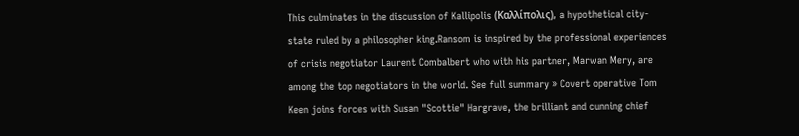This culminates in the discussion of Kallipolis (Καλλίπολις), a hypothetical city-state ruled by a philosopher king.Ransom is inspired by the professional experiences of crisis negotiator Laurent Combalbert who with his partner, Marwan Mery, are among the top negotiators in the world. See full summary » Covert operative Tom Keen joins forces with Susan "Scottie" Hargrave, the brilliant and cunning chief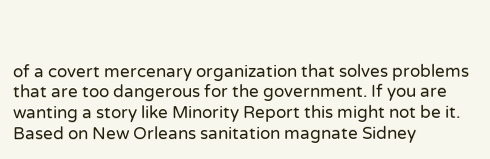of a covert mercenary organization that solves problems that are too dangerous for the government. If you are wanting a story like Minority Report this might not be it. Based on New Orleans sanitation magnate Sidney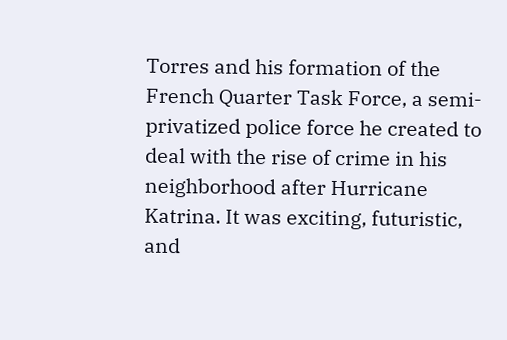Torres and his formation of the French Quarter Task Force, a semi-privatized police force he created to deal with the rise of crime in his neighborhood after Hurricane Katrina. It was exciting, futuristic, and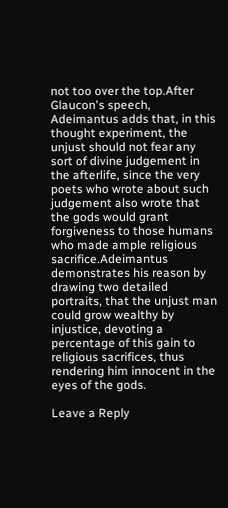not too over the top.After Glaucon's speech, Adeimantus adds that, in this thought experiment, the unjust should not fear any sort of divine judgement in the afterlife, since the very poets who wrote about such judgement also wrote that the gods would grant forgiveness to those humans who made ample religious sacrifice.Adeimantus demonstrates his reason by drawing two detailed portraits, that the unjust man could grow wealthy by injustice, devoting a percentage of this gain to religious sacrifices, thus rendering him innocent in the eyes of the gods.

Leave a Reply